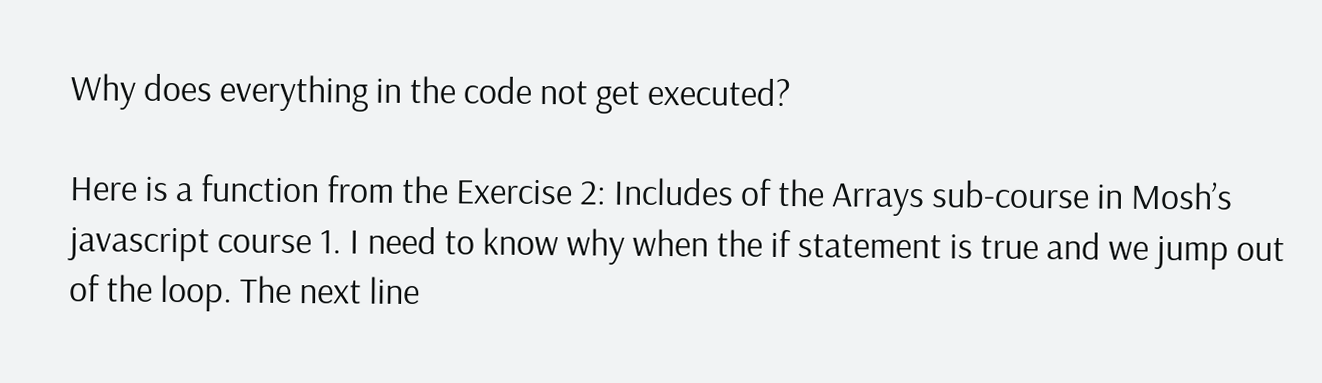Why does everything in the code not get executed?

Here is a function from the Exercise 2: Includes of the Arrays sub-course in Mosh’s javascript course 1. I need to know why when the if statement is true and we jump out of the loop. The next line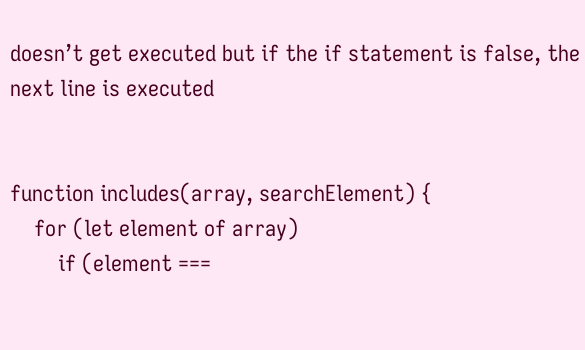doesn’t get executed but if the if statement is false, the next line is executed


function includes(array, searchElement) {
    for (let element of array)
        if (element ===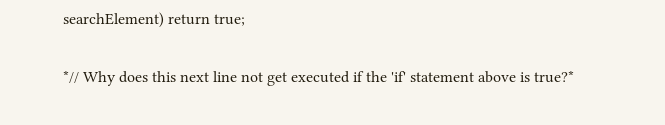searchElement) return true;

*// Why does this next line not get executed if the 'if' statement above is true?*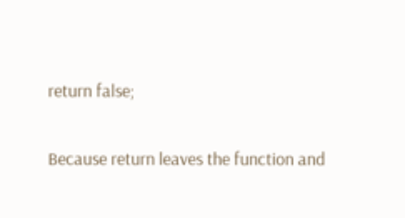return false;

Because return leaves the function and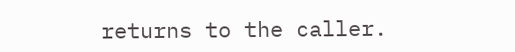returns to the caller.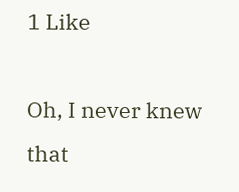1 Like

Oh, I never knew that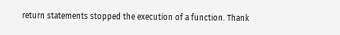return statements stopped the execution of a function. Thank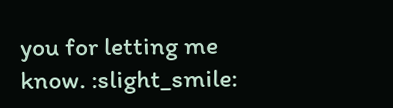you for letting me know. :slight_smile: